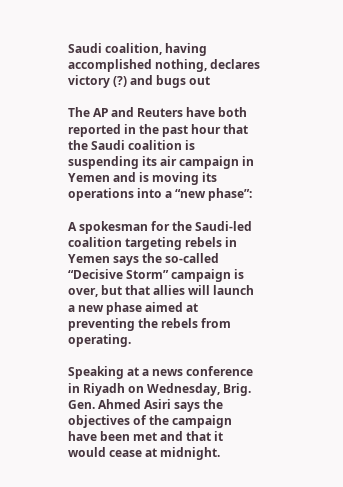Saudi coalition, having accomplished nothing, declares victory (?) and bugs out

The AP and Reuters have both reported in the past hour that the Saudi coalition is suspending its air campaign in Yemen and is moving its operations into a “new phase”:

A spokesman for the Saudi-led coalition targeting rebels in Yemen says the so-called “Decisive Storm” campaign is over, but that allies will launch a new phase aimed at preventing the rebels from operating.

Speaking at a news conference in Riyadh on Wednesday, Brig. Gen. Ahmed Asiri says the objectives of the campaign have been met and that it would cease at midnight.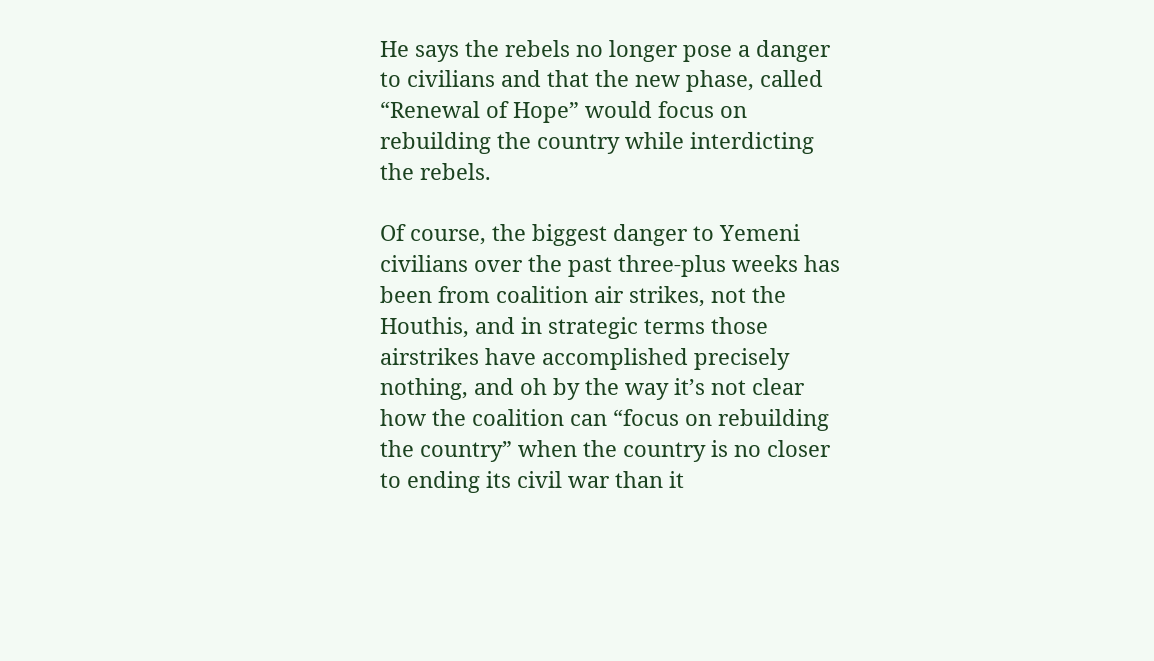He says the rebels no longer pose a danger to civilians and that the new phase, called “Renewal of Hope” would focus on rebuilding the country while interdicting the rebels.

Of course, the biggest danger to Yemeni civilians over the past three-plus weeks has been from coalition air strikes, not the Houthis, and in strategic terms those airstrikes have accomplished precisely nothing, and oh by the way it’s not clear how the coalition can “focus on rebuilding the country” when the country is no closer to ending its civil war than it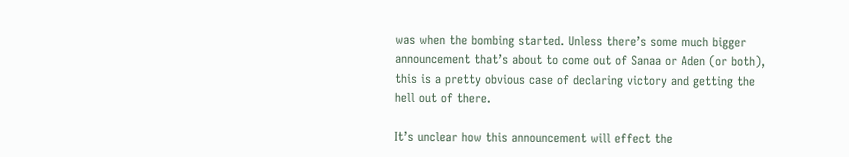was when the bombing started. Unless there’s some much bigger announcement that’s about to come out of Sanaa or Aden (or both), this is a pretty obvious case of declaring victory and getting the hell out of there.

It’s unclear how this announcement will effect the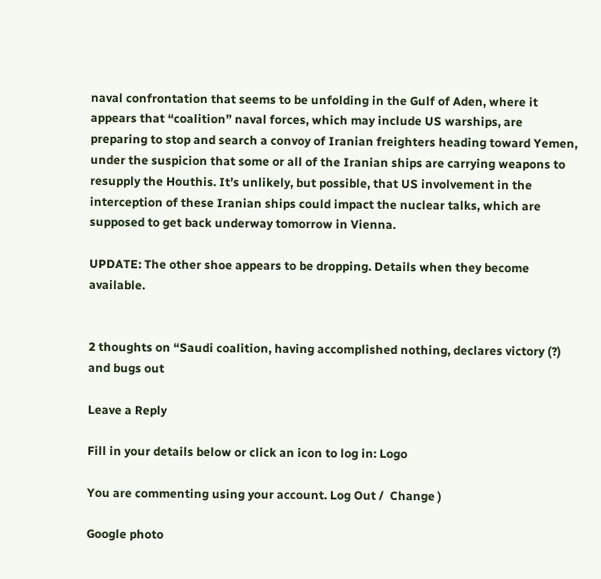naval confrontation that seems to be unfolding in the Gulf of Aden, where it appears that “coalition” naval forces, which may include US warships, are preparing to stop and search a convoy of Iranian freighters heading toward Yemen, under the suspicion that some or all of the Iranian ships are carrying weapons to resupply the Houthis. It’s unlikely, but possible, that US involvement in the interception of these Iranian ships could impact the nuclear talks, which are supposed to get back underway tomorrow in Vienna.

UPDATE: The other shoe appears to be dropping. Details when they become available.


2 thoughts on “Saudi coalition, having accomplished nothing, declares victory (?) and bugs out

Leave a Reply

Fill in your details below or click an icon to log in: Logo

You are commenting using your account. Log Out /  Change )

Google photo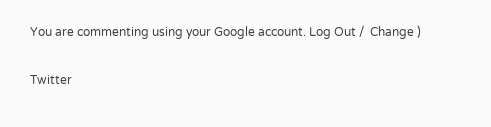You are commenting using your Google account. Log Out /  Change )

Twitter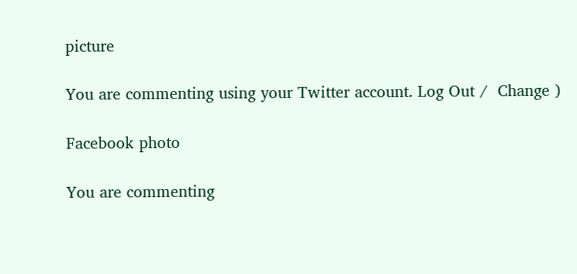picture

You are commenting using your Twitter account. Log Out /  Change )

Facebook photo

You are commenting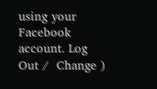using your Facebook account. Log Out /  Change )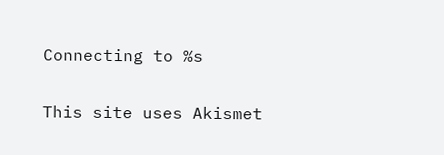Connecting to %s

This site uses Akismet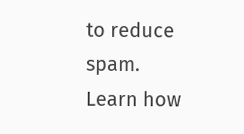to reduce spam. Learn how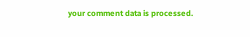your comment data is processed.